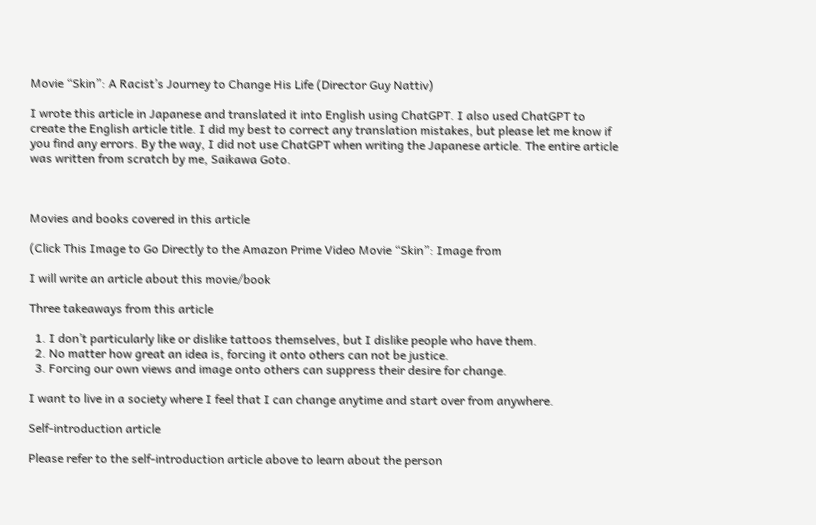Movie “Skin”: A Racist’s Journey to Change His Life (Director Guy Nattiv)

I wrote this article in Japanese and translated it into English using ChatGPT. I also used ChatGPT to create the English article title. I did my best to correct any translation mistakes, but please let me know if you find any errors. By the way, I did not use ChatGPT when writing the Japanese article. The entire article was written from scratch by me, Saikawa Goto.



Movies and books covered in this article

(Click This Image to Go Directly to the Amazon Prime Video Movie “Skin”: Image from

I will write an article about this movie/book

Three takeaways from this article

  1. I don’t particularly like or dislike tattoos themselves, but I dislike people who have them.
  2. No matter how great an idea is, forcing it onto others can not be justice.
  3. Forcing our own views and image onto others can suppress their desire for change.

I want to live in a society where I feel that I can change anytime and start over from anywhere.

Self-introduction article

Please refer to the self-introduction article above to learn about the person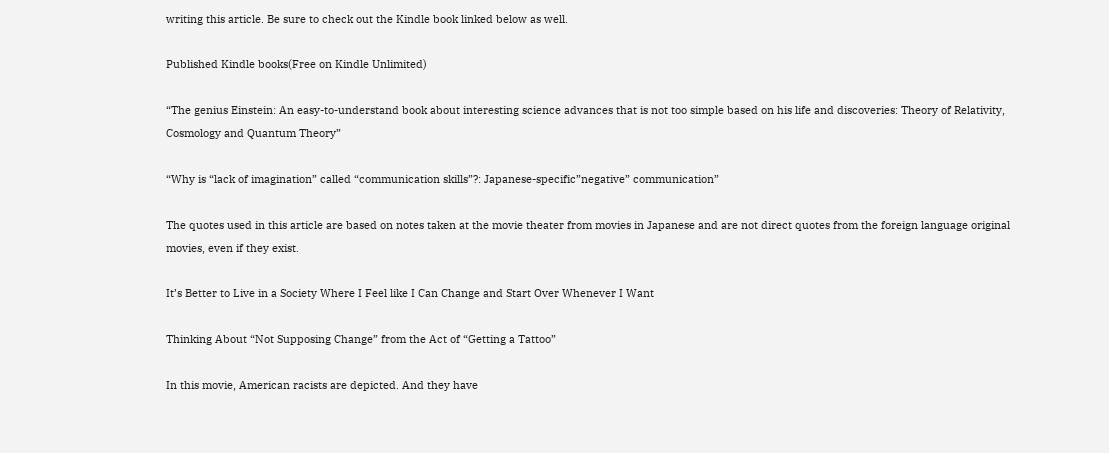writing this article. Be sure to check out the Kindle book linked below as well.

Published Kindle books(Free on Kindle Unlimited)

“The genius Einstein: An easy-to-understand book about interesting science advances that is not too simple based on his life and discoveries: Theory of Relativity, Cosmology and Quantum Theory”

“Why is “lack of imagination” called “communication skills”?: Japanese-specific”negative” communication”

The quotes used in this article are based on notes taken at the movie theater from movies in Japanese and are not direct quotes from the foreign language original movies, even if they exist.

It’s Better to Live in a Society Where I Feel like I Can Change and Start Over Whenever I Want

Thinking About “Not Supposing Change” from the Act of “Getting a Tattoo”

In this movie, American racists are depicted. And they have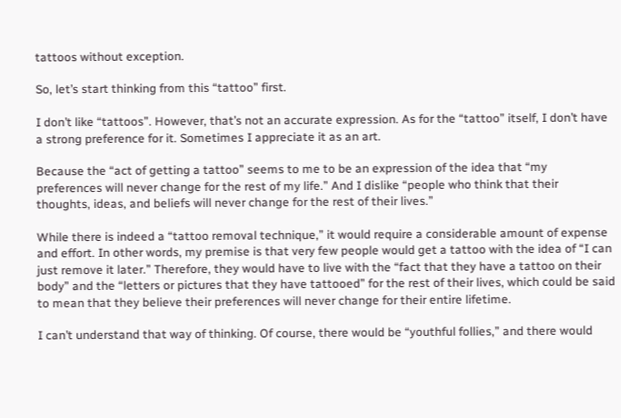tattoos without exception.

So, let’s start thinking from this “tattoo” first.

I don’t like “tattoos”. However, that’s not an accurate expression. As for the “tattoo” itself, I don’t have a strong preference for it. Sometimes I appreciate it as an art.

Because the “act of getting a tattoo” seems to me to be an expression of the idea that “my preferences will never change for the rest of my life.” And I dislike “people who think that their thoughts, ideas, and beliefs will never change for the rest of their lives.”

While there is indeed a “tattoo removal technique,” it would require a considerable amount of expense and effort. In other words, my premise is that very few people would get a tattoo with the idea of “I can just remove it later.” Therefore, they would have to live with the “fact that they have a tattoo on their body” and the “letters or pictures that they have tattooed” for the rest of their lives, which could be said to mean that they believe their preferences will never change for their entire lifetime.

I can’t understand that way of thinking. Of course, there would be “youthful follies,” and there would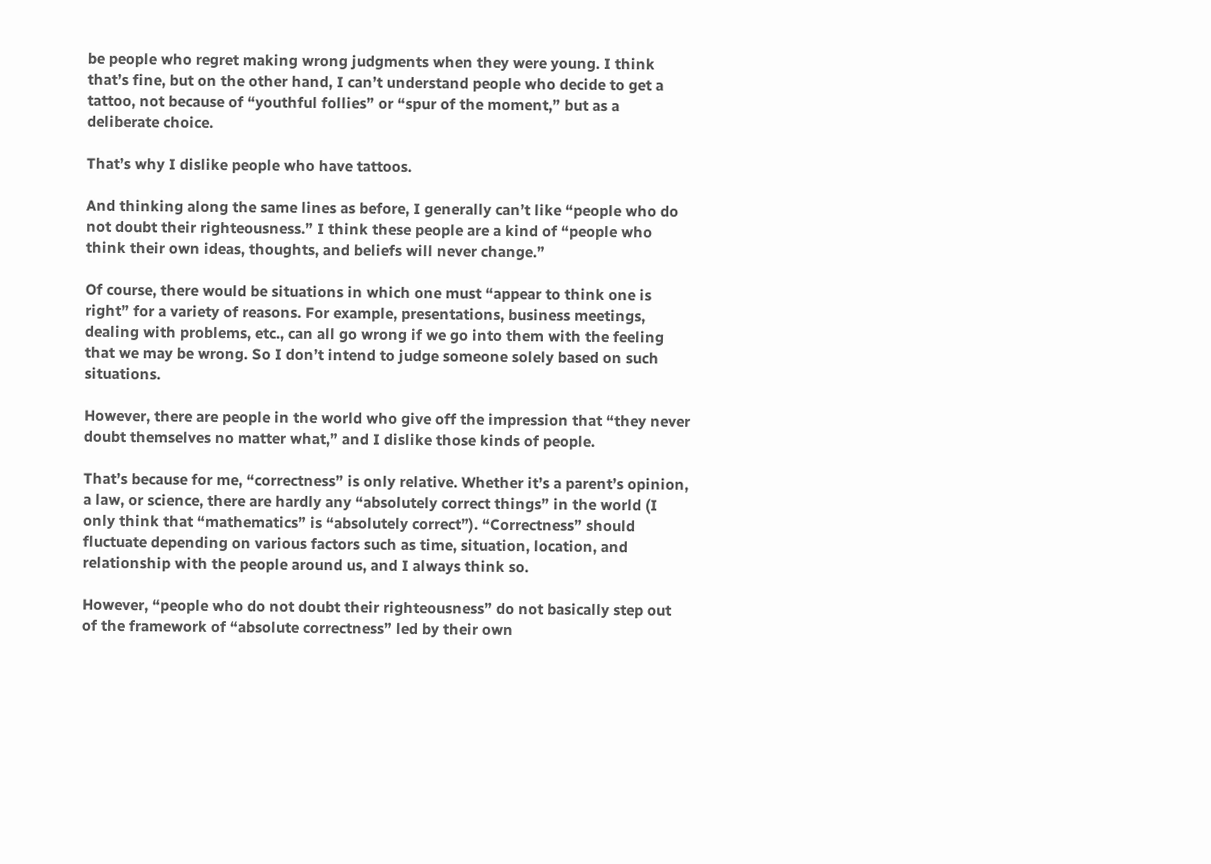be people who regret making wrong judgments when they were young. I think that’s fine, but on the other hand, I can’t understand people who decide to get a tattoo, not because of “youthful follies” or “spur of the moment,” but as a deliberate choice.

That’s why I dislike people who have tattoos.

And thinking along the same lines as before, I generally can’t like “people who do not doubt their righteousness.” I think these people are a kind of “people who think their own ideas, thoughts, and beliefs will never change.”

Of course, there would be situations in which one must “appear to think one is right” for a variety of reasons. For example, presentations, business meetings, dealing with problems, etc., can all go wrong if we go into them with the feeling that we may be wrong. So I don’t intend to judge someone solely based on such situations.

However, there are people in the world who give off the impression that “they never doubt themselves no matter what,” and I dislike those kinds of people.

That’s because for me, “correctness” is only relative. Whether it’s a parent’s opinion, a law, or science, there are hardly any “absolutely correct things” in the world (I only think that “mathematics” is “absolutely correct”). “Correctness” should fluctuate depending on various factors such as time, situation, location, and relationship with the people around us, and I always think so.

However, “people who do not doubt their righteousness” do not basically step out of the framework of “absolute correctness” led by their own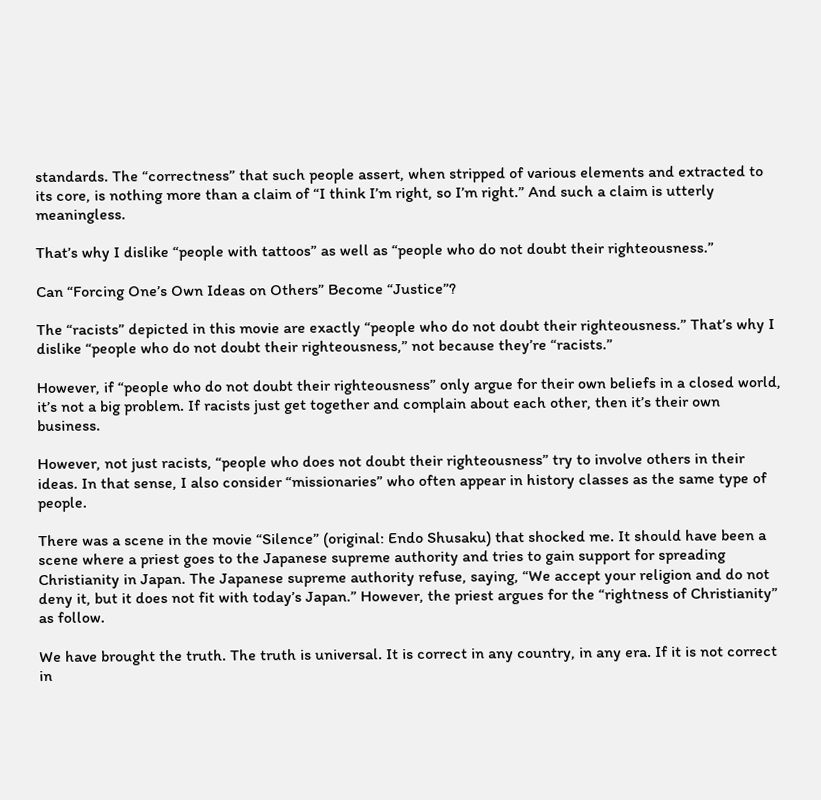standards. The “correctness” that such people assert, when stripped of various elements and extracted to its core, is nothing more than a claim of “I think I’m right, so I’m right.” And such a claim is utterly meaningless.

That’s why I dislike “people with tattoos” as well as “people who do not doubt their righteousness.”

Can “Forcing One’s Own Ideas on Others” Become “Justice”?

The “racists” depicted in this movie are exactly “people who do not doubt their righteousness.” That’s why I dislike “people who do not doubt their righteousness,” not because they’re “racists.”

However, if “people who do not doubt their righteousness” only argue for their own beliefs in a closed world, it’s not a big problem. If racists just get together and complain about each other, then it’s their own business.

However, not just racists, “people who does not doubt their righteousness” try to involve others in their ideas. In that sense, I also consider “missionaries” who often appear in history classes as the same type of people.

There was a scene in the movie “Silence” (original: Endo Shusaku) that shocked me. It should have been a scene where a priest goes to the Japanese supreme authority and tries to gain support for spreading Christianity in Japan. The Japanese supreme authority refuse, saying, “We accept your religion and do not deny it, but it does not fit with today’s Japan.” However, the priest argues for the “rightness of Christianity” as follow.

We have brought the truth. The truth is universal. It is correct in any country, in any era. If it is not correct in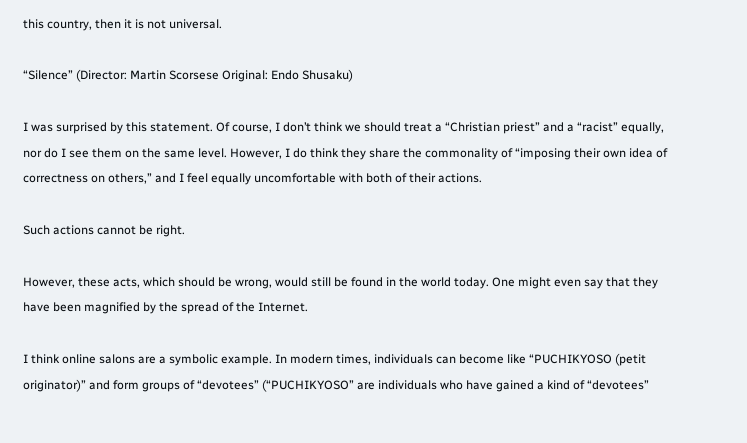this country, then it is not universal.

“Silence” (Director: Martin Scorsese Original: Endo Shusaku)

I was surprised by this statement. Of course, I don’t think we should treat a “Christian priest” and a “racist” equally, nor do I see them on the same level. However, I do think they share the commonality of “imposing their own idea of correctness on others,” and I feel equally uncomfortable with both of their actions.

Such actions cannot be right.

However, these acts, which should be wrong, would still be found in the world today. One might even say that they have been magnified by the spread of the Internet.

I think online salons are a symbolic example. In modern times, individuals can become like “PUCHIKYOSO (petit originator)” and form groups of “devotees” (“PUCHIKYOSO” are individuals who have gained a kind of “devotees”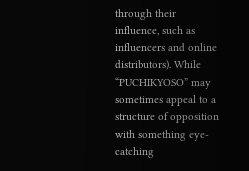through their influence, such as influencers and online distributors). While “PUCHIKYOSO” may sometimes appeal to a structure of opposition with something eye-catching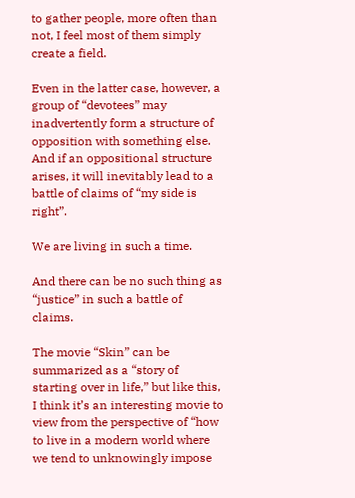to gather people, more often than not, I feel most of them simply create a field.

Even in the latter case, however, a group of “devotees” may inadvertently form a structure of opposition with something else. And if an oppositional structure arises, it will inevitably lead to a battle of claims of “my side is right”.

We are living in such a time.

And there can be no such thing as “justice” in such a battle of claims.

The movie “Skin” can be summarized as a “story of starting over in life,” but like this, I think it’s an interesting movie to view from the perspective of “how to live in a modern world where we tend to unknowingly impose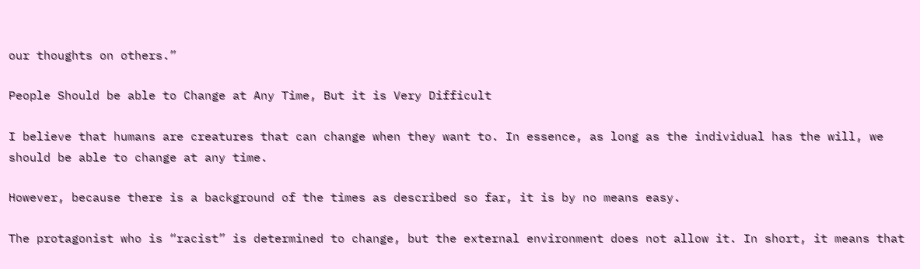our thoughts on others.”

People Should be able to Change at Any Time, But it is Very Difficult

I believe that humans are creatures that can change when they want to. In essence, as long as the individual has the will, we should be able to change at any time.

However, because there is a background of the times as described so far, it is by no means easy.

The protagonist who is “racist” is determined to change, but the external environment does not allow it. In short, it means that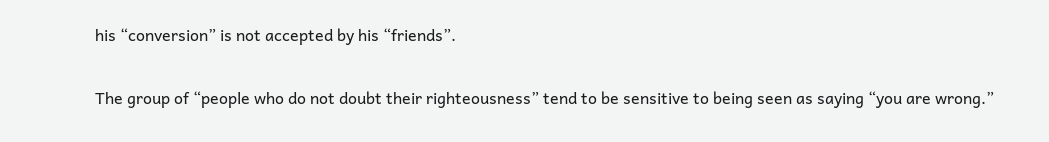his “conversion” is not accepted by his “friends”.

The group of “people who do not doubt their righteousness” tend to be sensitive to being seen as saying “you are wrong.”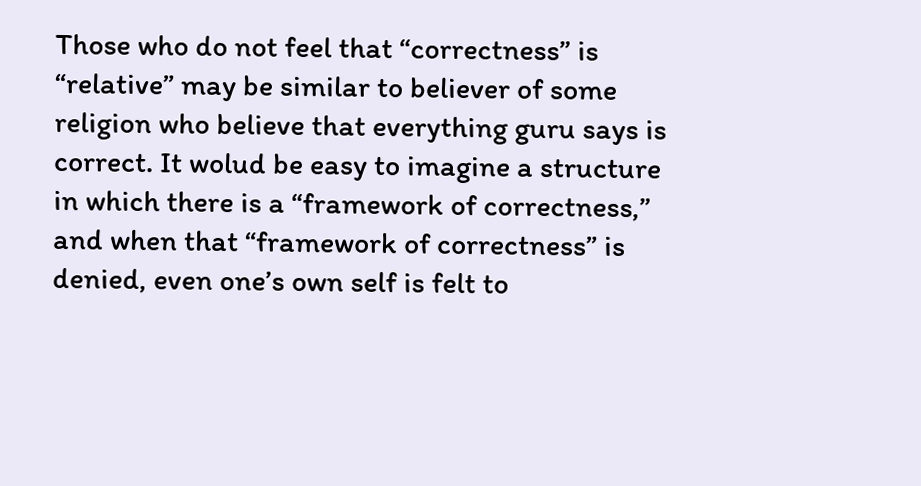Those who do not feel that “correctness” is “relative” may be similar to believer of some religion who believe that everything guru says is correct. It wolud be easy to imagine a structure in which there is a “framework of correctness,” and when that “framework of correctness” is denied, even one’s own self is felt to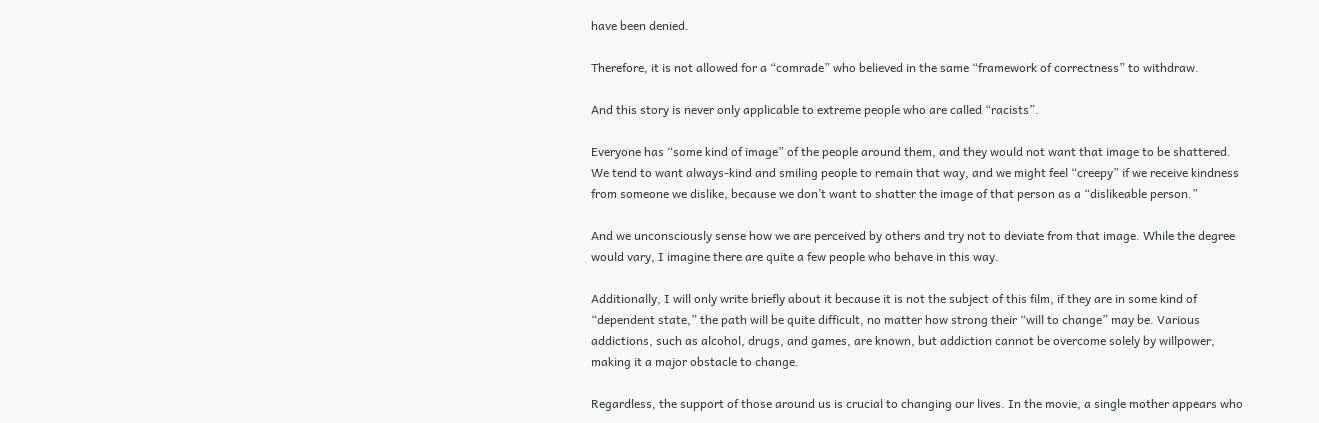have been denied.

Therefore, it is not allowed for a “comrade” who believed in the same “framework of correctness” to withdraw.

And this story is never only applicable to extreme people who are called “racists”.

Everyone has “some kind of image” of the people around them, and they would not want that image to be shattered. We tend to want always-kind and smiling people to remain that way, and we might feel “creepy” if we receive kindness from someone we dislike, because we don’t want to shatter the image of that person as a “dislikeable person.”

And we unconsciously sense how we are perceived by others and try not to deviate from that image. While the degree would vary, I imagine there are quite a few people who behave in this way.

Additionally, I will only write briefly about it because it is not the subject of this film, if they are in some kind of “dependent state,” the path will be quite difficult, no matter how strong their “will to change” may be. Various addictions, such as alcohol, drugs, and games, are known, but addiction cannot be overcome solely by willpower, making it a major obstacle to change.

Regardless, the support of those around us is crucial to changing our lives. In the movie, a single mother appears who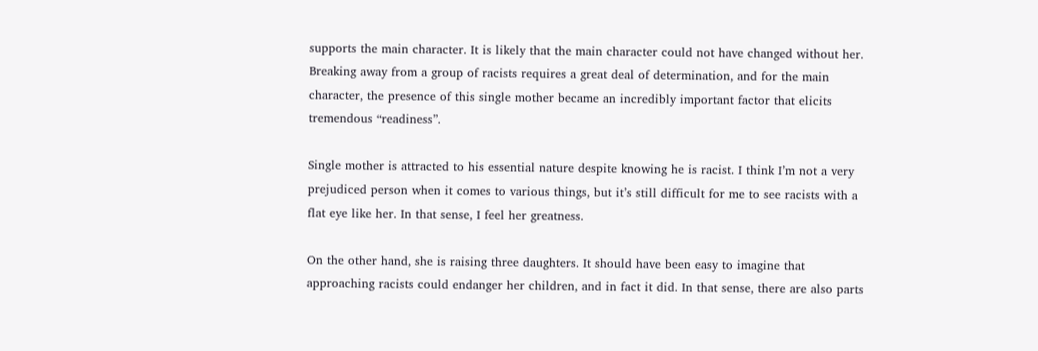supports the main character. It is likely that the main character could not have changed without her. Breaking away from a group of racists requires a great deal of determination, and for the main character, the presence of this single mother became an incredibly important factor that elicits tremendous “readiness”.

Single mother is attracted to his essential nature despite knowing he is racist. I think I’m not a very prejudiced person when it comes to various things, but it’s still difficult for me to see racists with a flat eye like her. In that sense, I feel her greatness.

On the other hand, she is raising three daughters. It should have been easy to imagine that approaching racists could endanger her children, and in fact it did. In that sense, there are also parts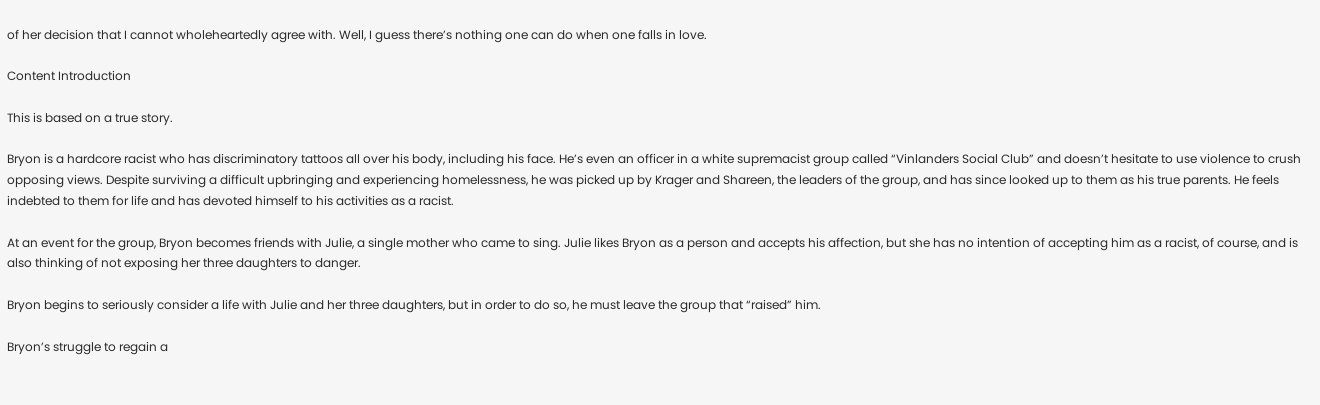of her decision that I cannot wholeheartedly agree with. Well, I guess there’s nothing one can do when one falls in love.

Content Introduction

This is based on a true story.

Bryon is a hardcore racist who has discriminatory tattoos all over his body, including his face. He’s even an officer in a white supremacist group called “Vinlanders Social Club” and doesn’t hesitate to use violence to crush opposing views. Despite surviving a difficult upbringing and experiencing homelessness, he was picked up by Krager and Shareen, the leaders of the group, and has since looked up to them as his true parents. He feels indebted to them for life and has devoted himself to his activities as a racist.

At an event for the group, Bryon becomes friends with Julie, a single mother who came to sing. Julie likes Bryon as a person and accepts his affection, but she has no intention of accepting him as a racist, of course, and is also thinking of not exposing her three daughters to danger.

Bryon begins to seriously consider a life with Julie and her three daughters, but in order to do so, he must leave the group that “raised” him.

Bryon’s struggle to regain a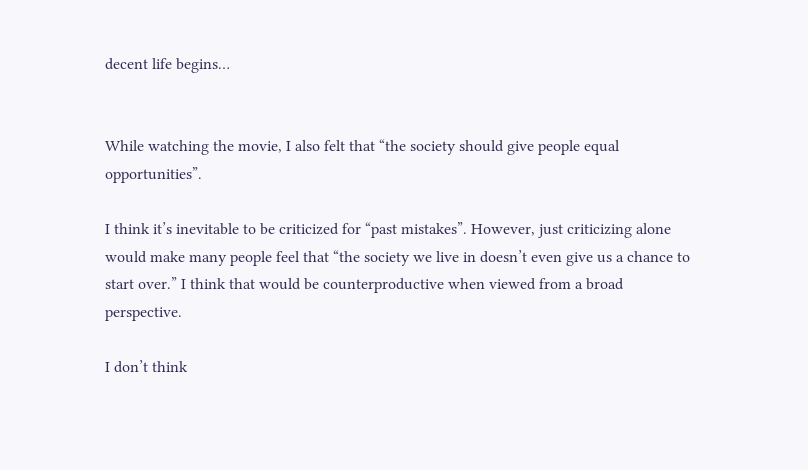decent life begins…


While watching the movie, I also felt that “the society should give people equal opportunities”.

I think it’s inevitable to be criticized for “past mistakes”. However, just criticizing alone would make many people feel that “the society we live in doesn’t even give us a chance to start over.” I think that would be counterproductive when viewed from a broad perspective.

I don’t think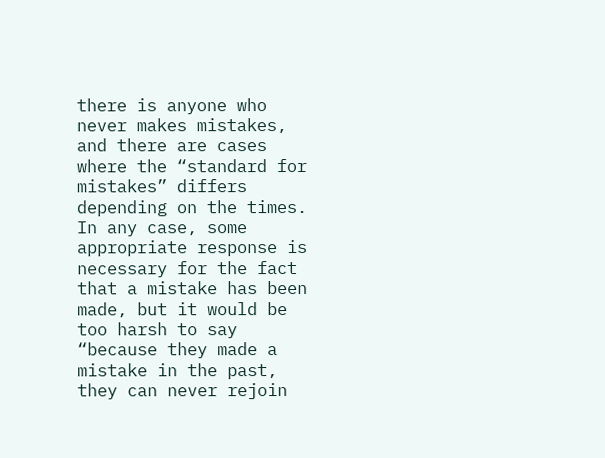there is anyone who never makes mistakes, and there are cases where the “standard for mistakes” differs depending on the times. In any case, some appropriate response is necessary for the fact that a mistake has been made, but it would be too harsh to say “because they made a mistake in the past, they can never rejoin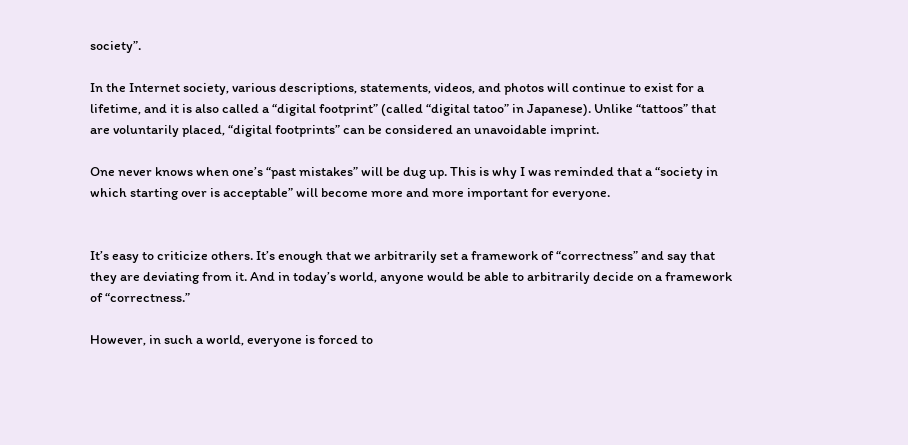society”.

In the Internet society, various descriptions, statements, videos, and photos will continue to exist for a lifetime, and it is also called a “digital footprint” (called “digital tatoo” in Japanese). Unlike “tattoos” that are voluntarily placed, “digital footprints” can be considered an unavoidable imprint.

One never knows when one’s “past mistakes” will be dug up. This is why I was reminded that a “society in which starting over is acceptable” will become more and more important for everyone.


It’s easy to criticize others. It’s enough that we arbitrarily set a framework of “correctness” and say that they are deviating from it. And in today’s world, anyone would be able to arbitrarily decide on a framework of “correctness.”

However, in such a world, everyone is forced to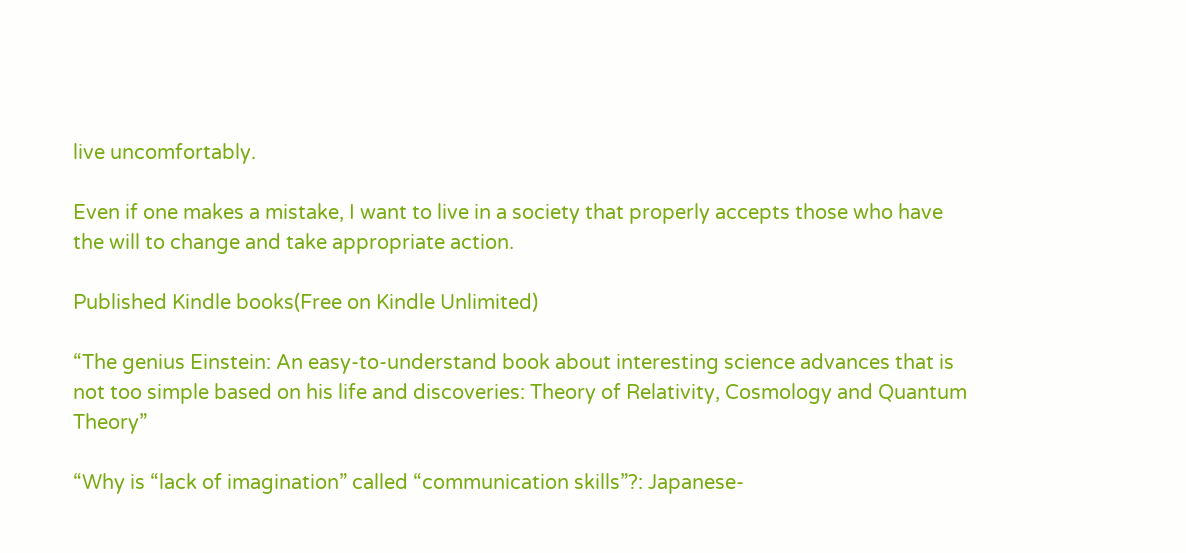live uncomfortably.

Even if one makes a mistake, I want to live in a society that properly accepts those who have the will to change and take appropriate action.

Published Kindle books(Free on Kindle Unlimited)

“The genius Einstein: An easy-to-understand book about interesting science advances that is not too simple based on his life and discoveries: Theory of Relativity, Cosmology and Quantum Theory”

“Why is “lack of imagination” called “communication skills”?: Japanese-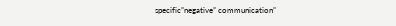specific”negative” communication”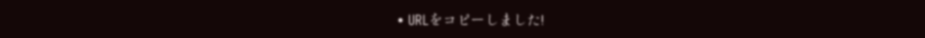• URLをコピーしました!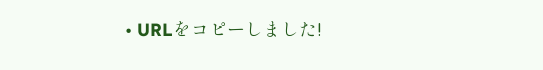• URLをコピーしました!